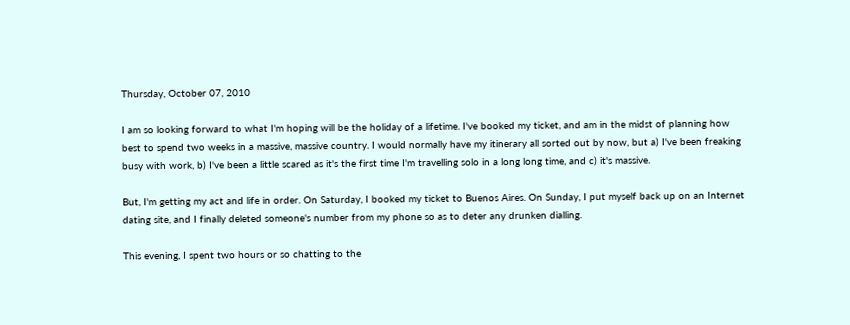Thursday, October 07, 2010

I am so looking forward to what I'm hoping will be the holiday of a lifetime. I've booked my ticket, and am in the midst of planning how best to spend two weeks in a massive, massive country. I would normally have my itinerary all sorted out by now, but a) I've been freaking busy with work, b) I've been a little scared as it's the first time I'm travelling solo in a long long time, and c) it's massive.

But, I'm getting my act and life in order. On Saturday, I booked my ticket to Buenos Aires. On Sunday, I put myself back up on an Internet dating site, and I finally deleted someone's number from my phone so as to deter any drunken dialling.

This evening, I spent two hours or so chatting to the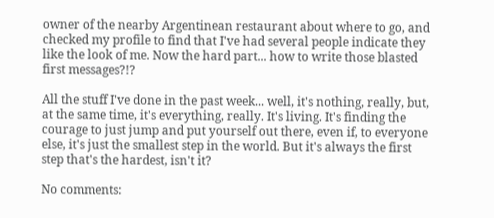owner of the nearby Argentinean restaurant about where to go, and checked my profile to find that I've had several people indicate they like the look of me. Now the hard part... how to write those blasted first messages?!?

All the stuff I've done in the past week... well, it's nothing, really, but, at the same time, it's everything, really. It's living. It's finding the courage to just jump and put yourself out there, even if, to everyone else, it's just the smallest step in the world. But it's always the first step that's the hardest, isn't it?

No comments: